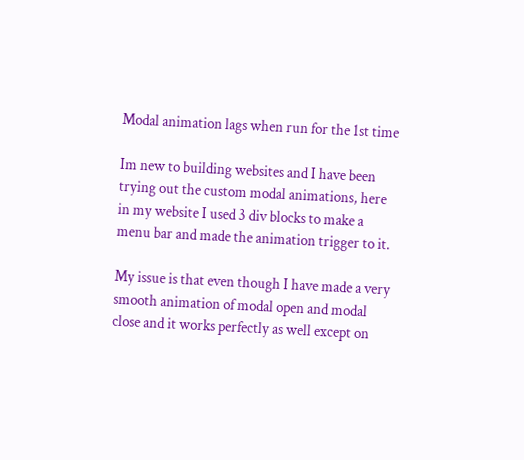Modal animation lags when run for the 1st time

Im new to building websites and I have been trying out the custom modal animations, here in my website I used 3 div blocks to make a menu bar and made the animation trigger to it.

My issue is that even though I have made a very smooth animation of modal open and modal close and it works perfectly as well except on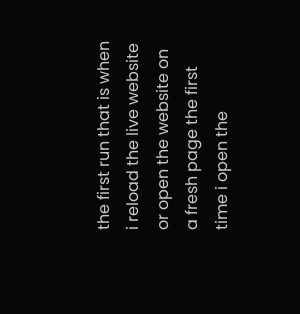the first run that is when i reload the live website or open the website on a fresh page the first time i open the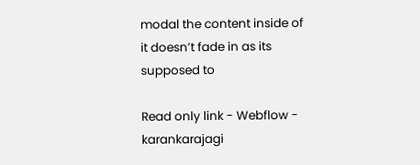modal the content inside of it doesn’t fade in as its supposed to

Read only link - Webflow - karankarajagi